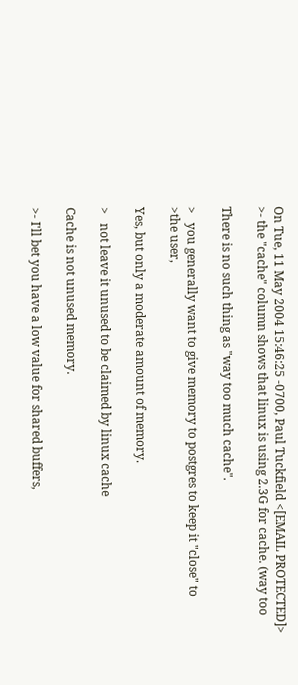On Tue, 11 May 2004 15:46:25 -0700, Paul Tuckfield <[EMAIL PROTECTED]>
>- the "cache" column shows that linux is using 2.3G for cache. (way too

There is no such thing as "way too much cache".

>   you generally want to give memory to postgres to keep it "close" to
>the user,

Yes, but only a moderate amount of memory.

>   not leave it unused to be claimed by linux cache

Cache is not unused memory.

>- I'll bet you have a low value for shared buffers,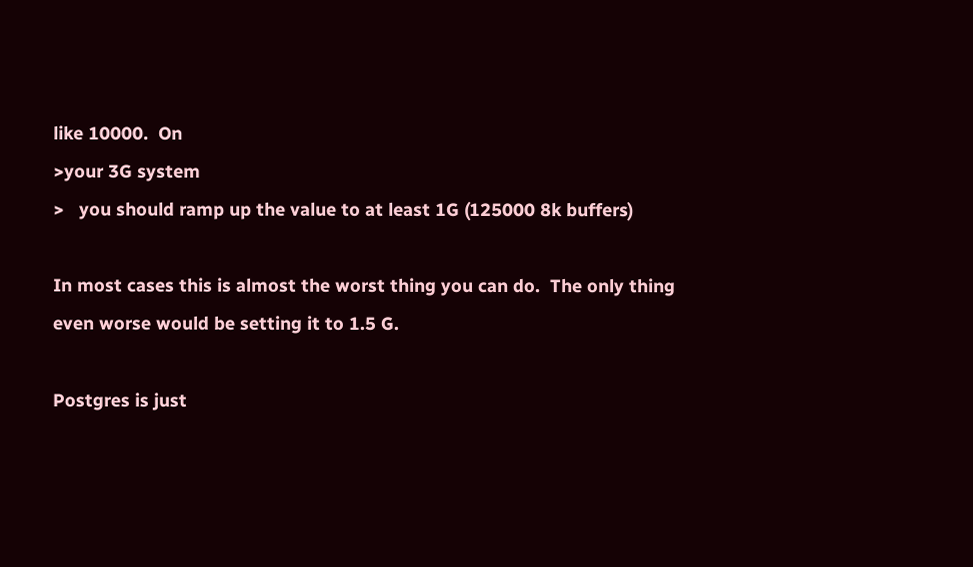like 10000.  On
>your 3G system
>   you should ramp up the value to at least 1G (125000 8k buffers)

In most cases this is almost the worst thing you can do.  The only thing
even worse would be setting it to 1.5 G.

Postgres is just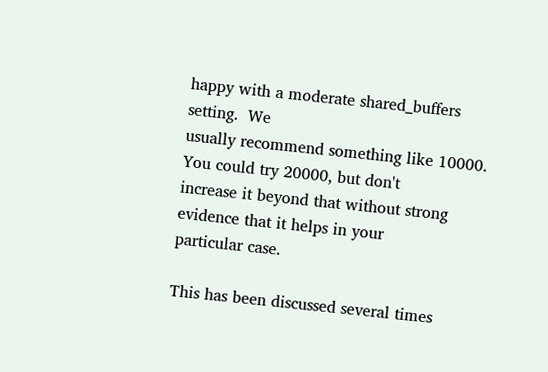happy with a moderate shared_buffers setting.  We
usually recommend something like 10000.  You could try 20000, but don't
increase it beyond that without strong evidence that it helps in your
particular case.

This has been discussed several times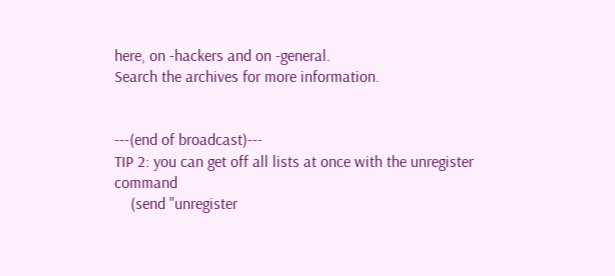here, on -hackers and on -general.
Search the archives for more information.


---(end of broadcast)---
TIP 2: you can get off all lists at once with the unregister command
    (send "unregister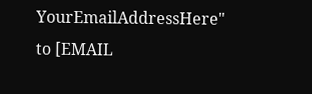YourEmailAddressHere" to [EMAIL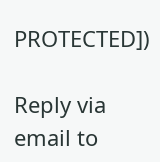PROTECTED])

Reply via email to